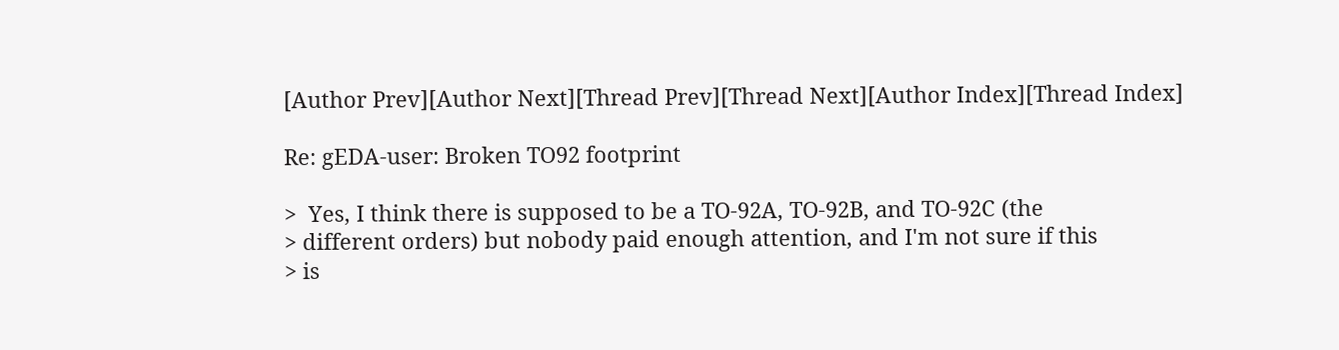[Author Prev][Author Next][Thread Prev][Thread Next][Author Index][Thread Index]

Re: gEDA-user: Broken TO92 footprint

>  Yes, I think there is supposed to be a TO-92A, TO-92B, and TO-92C (the
> different orders) but nobody paid enough attention, and I'm not sure if this
> is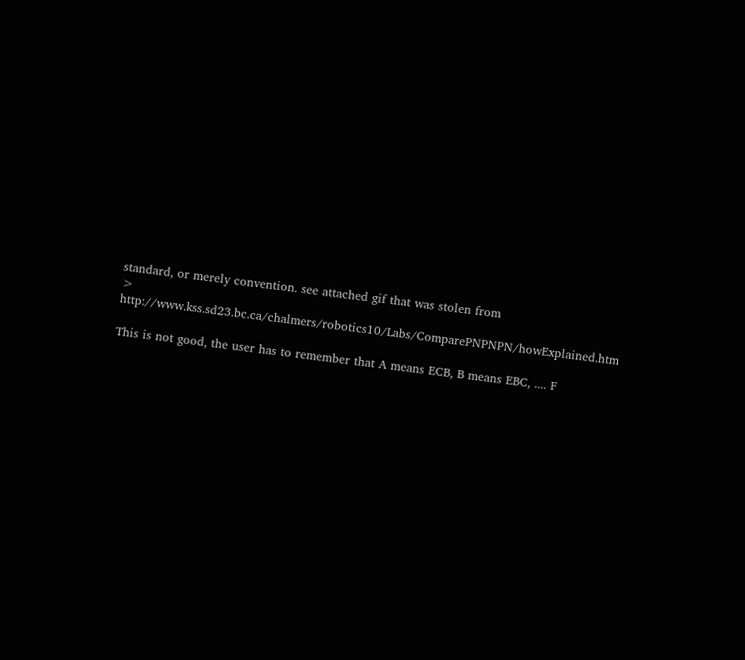standard, or merely convention. see attached gif that was stolen from
> http://www.kss.sd23.bc.ca/chalmers/robotics10/Labs/ComparePNPNPN/howExplained.htm

This is not good, the user has to remember that A means ECB, B means EBC, .... F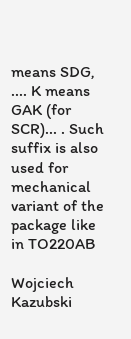means SDG, .... K means GAK (for SCR)... . Such suffix is also used for mechanical variant of the package like in TO220AB

Wojciech Kazubski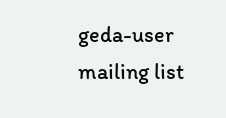geda-user mailing list